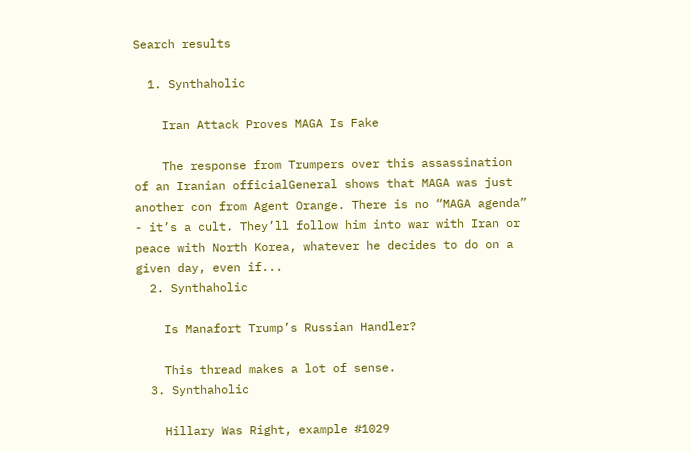Search results

  1. Synthaholic

    Iran Attack Proves MAGA Is Fake

    The response from Trumpers over this assassination of an Iranian officialGeneral shows that MAGA was just another con from Agent Orange. There is no “MAGA agenda” - it’s a cult. They’ll follow him into war with Iran or peace with North Korea, whatever he decides to do on a given day, even if...
  2. Synthaholic

    Is Manafort Trump’s Russian Handler?

    This thread makes a lot of sense.
  3. Synthaholic

    Hillary Was Right, example #1029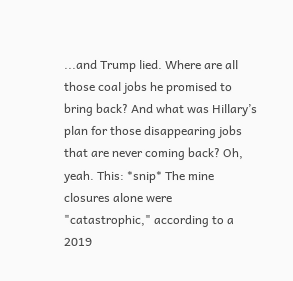...and Trump lied. Where are all those coal jobs he promised to bring back? And what was Hillary’s plan for those disappearing jobs that are never coming back? Oh, yeah. This: *snip* The mine closures alone were "catastrophic," according to a 2019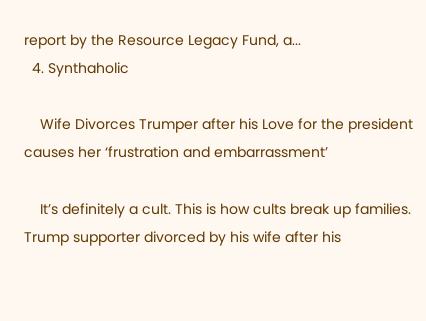report by the Resource Legacy Fund, a...
  4. Synthaholic

    Wife Divorces Trumper after his Love for the president causes her ‘frustration and embarrassment’

    It’s definitely a cult. This is how cults break up families. Trump supporter divorced by his wife after his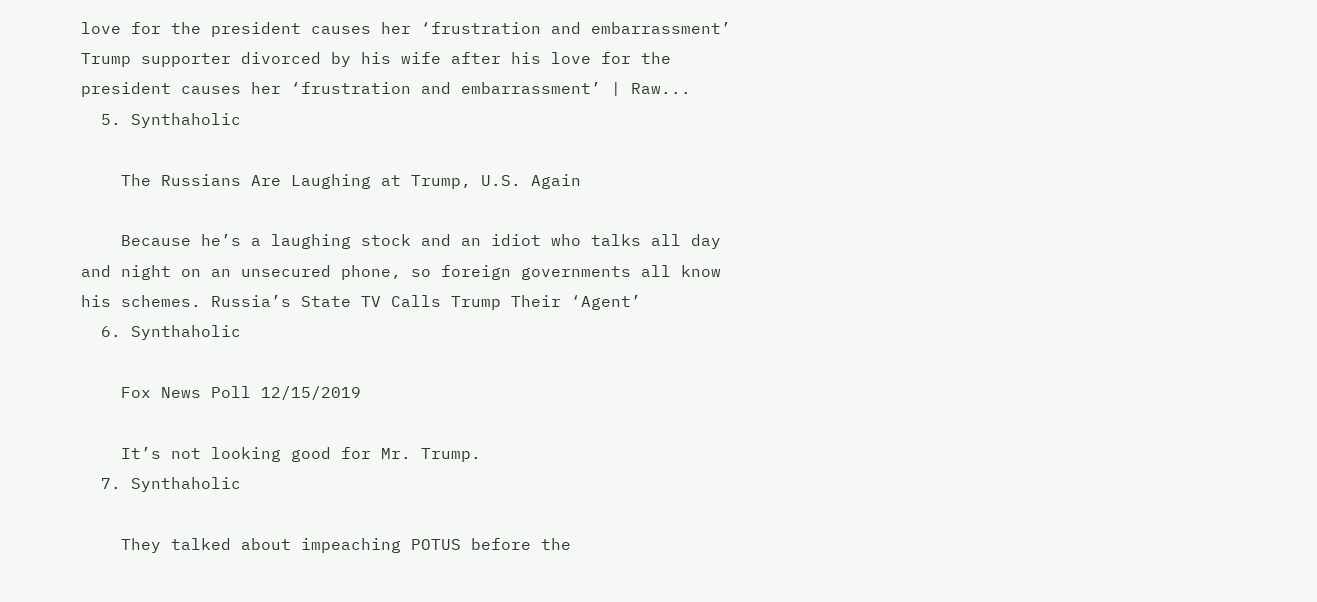love for the president causes her ‘frustration and embarrassment’ Trump supporter divorced by his wife after his love for the president causes her ‘frustration and embarrassment’ | Raw...
  5. Synthaholic

    The Russians Are Laughing at Trump, U.S. Again

    Because he’s a laughing stock and an idiot who talks all day and night on an unsecured phone, so foreign governments all know his schemes. Russia’s State TV Calls Trump Their ‘Agent’
  6. Synthaholic

    Fox News Poll 12/15/2019

    It’s not looking good for Mr. Trump.
  7. Synthaholic

    They talked about impeaching POTUS before the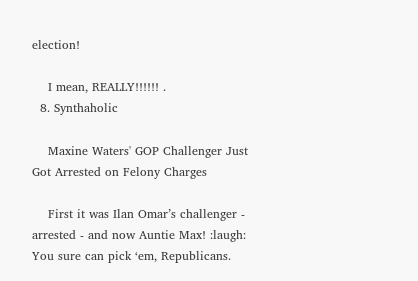election!

    I mean, REALLY!!!!!! .
  8. Synthaholic

    Maxine Waters' GOP Challenger Just Got Arrested on Felony Charges

    First it was Ilan Omar’s challenger - arrested - and now Auntie Max! :laugh: You sure can pick ‘em, Republicans.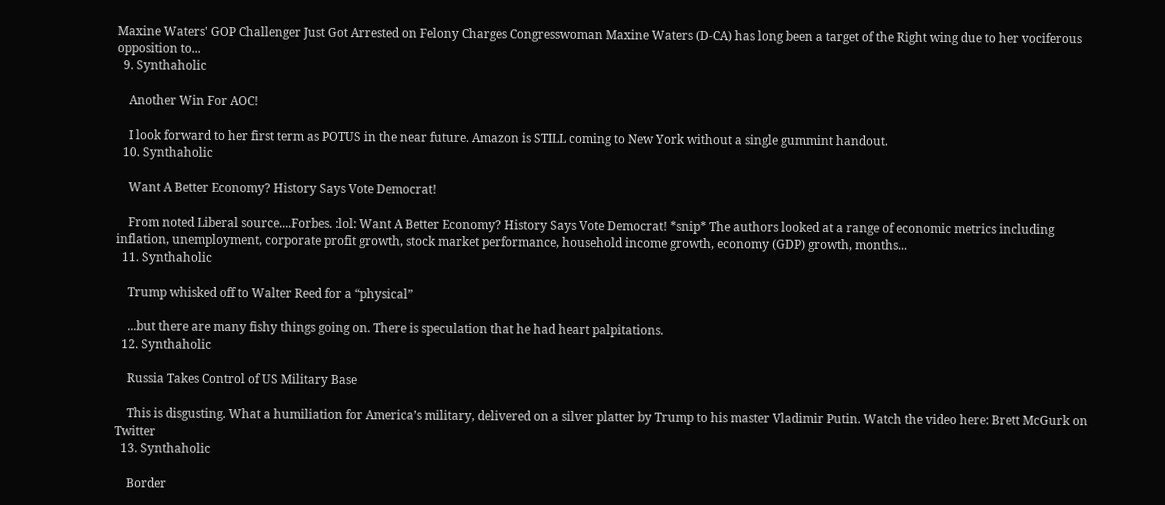Maxine Waters' GOP Challenger Just Got Arrested on Felony Charges Congresswoman Maxine Waters (D-CA) has long been a target of the Right wing due to her vociferous opposition to...
  9. Synthaholic

    Another Win For AOC!

    I look forward to her first term as POTUS in the near future. Amazon is STILL coming to New York without a single gummint handout.
  10. Synthaholic

    Want A Better Economy? History Says Vote Democrat!

    From noted Liberal source....Forbes. :lol: Want A Better Economy? History Says Vote Democrat! *snip* The authors looked at a range of economic metrics including inflation, unemployment, corporate profit growth, stock market performance, household income growth, economy (GDP) growth, months...
  11. Synthaholic

    Trump whisked off to Walter Reed for a “physical”

    ...but there are many fishy things going on. There is speculation that he had heart palpitations.
  12. Synthaholic

    Russia Takes Control of US Military Base

    This is disgusting. What a humiliation for America’s military, delivered on a silver platter by Trump to his master Vladimir Putin. Watch the video here: Brett McGurk on Twitter
  13. Synthaholic

    Border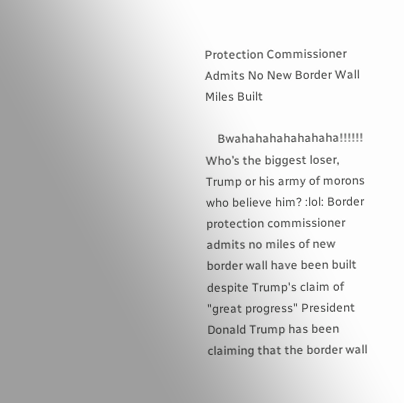Protection Commissioner Admits No New Border Wall Miles Built

    Bwahahahahahahaha!!!!!! Who’s the biggest loser, Trump or his army of morons who believe him? :lol: Border protection commissioner admits no miles of new border wall have been built despite Trump's claim of "great progress" President Donald Trump has been claiming that the border wall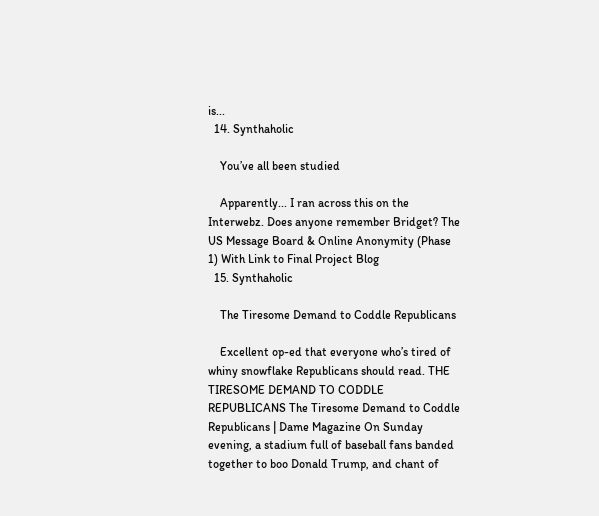is...
  14. Synthaholic

    You’ve all been studied

    Apparently... I ran across this on the Interwebz. Does anyone remember Bridget? The US Message Board & Online Anonymity (Phase 1) With Link to Final Project Blog
  15. Synthaholic

    The Tiresome Demand to Coddle Republicans

    Excellent op-ed that everyone who’s tired of whiny snowflake Republicans should read. THE TIRESOME DEMAND TO CODDLE REPUBLICANS The Tiresome Demand to Coddle Republicans | Dame Magazine On Sunday evening, a stadium full of baseball fans banded together to boo Donald Trump, and chant of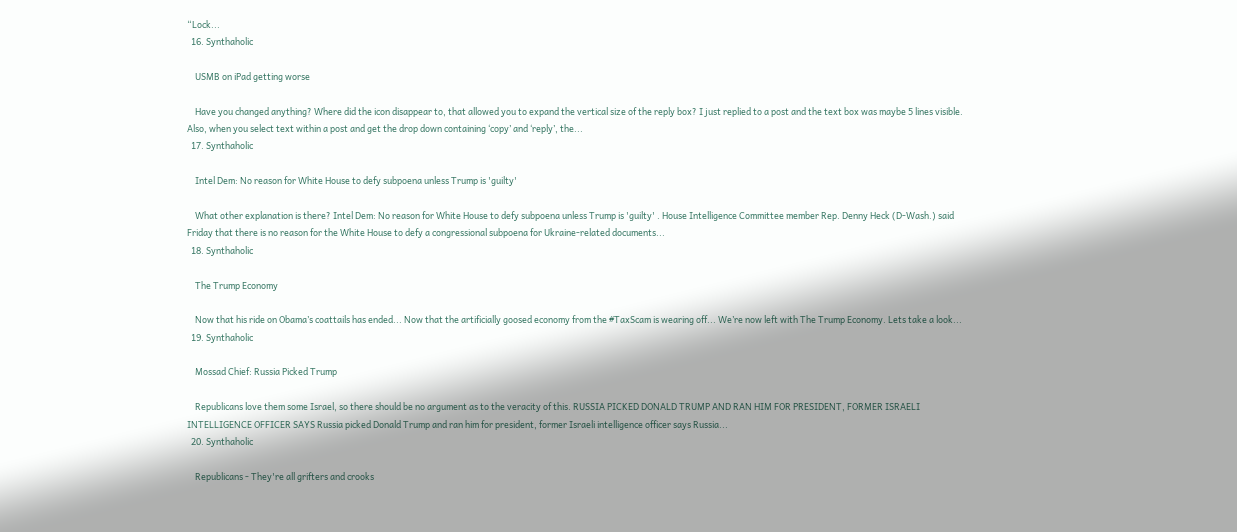“Lock...
  16. Synthaholic

    USMB on iPad getting worse

    Have you changed anything? Where did the icon disappear to, that allowed you to expand the vertical size of the reply box? I just replied to a post and the text box was maybe 5 lines visible. Also, when you select text within a post and get the drop down containing ‘copy’ and ‘reply’, the...
  17. Synthaholic

    Intel Dem: No reason for White House to defy subpoena unless Trump is 'guilty'

    What other explanation is there? Intel Dem: No reason for White House to defy subpoena unless Trump is 'guilty' . House Intelligence Committee member Rep. Denny Heck (D-Wash.) said Friday that there is no reason for the White House to defy a congressional subpoena for Ukraine-related documents...
  18. Synthaholic

    The Trump Economy

    Now that his ride on Obama’s coattails has ended... Now that the artificially goosed economy from the #TaxScam is wearing off... We’re now left with The Trump Economy. Lets take a look...
  19. Synthaholic

    Mossad Chief: Russia Picked Trump

    Republicans love them some Israel, so there should be no argument as to the veracity of this. RUSSIA PICKED DONALD TRUMP AND RAN HIM FOR PRESIDENT, FORMER ISRAELI INTELLIGENCE OFFICER SAYS Russia picked Donald Trump and ran him for president, former Israeli intelligence officer says Russia...
  20. Synthaholic

    Republicans - They're all grifters and crooks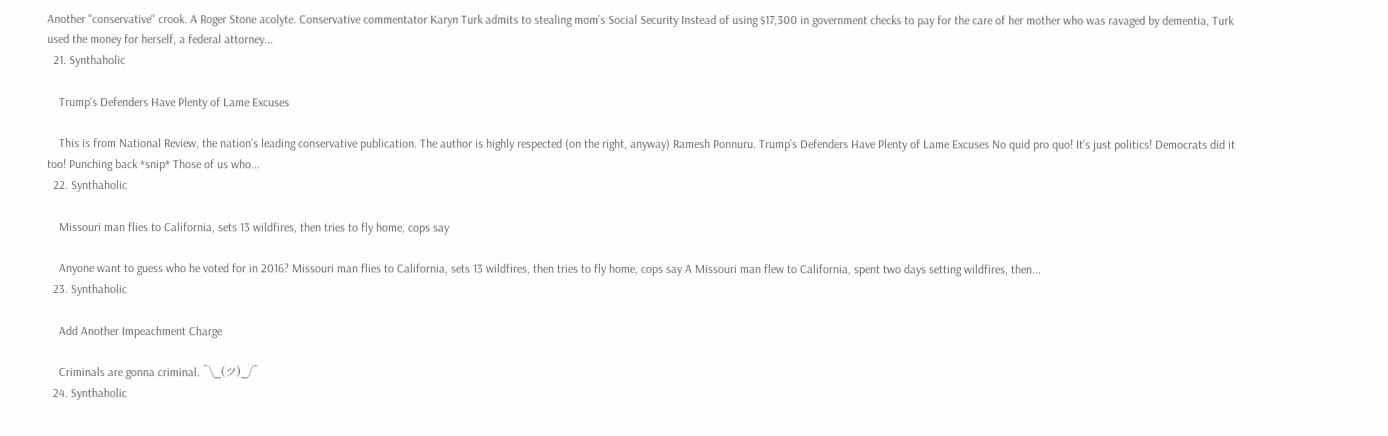Another "conservative" crook. A Roger Stone acolyte. Conservative commentator Karyn Turk admits to stealing mom’s Social Security Instead of using $17,300 in government checks to pay for the care of her mother who was ravaged by dementia, Turk used the money for herself, a federal attorney...
  21. Synthaholic

    Trump’s Defenders Have Plenty of Lame Excuses

    This is from National Review, the nation’s leading conservative publication. The author is highly respected (on the right, anyway) Ramesh Ponnuru. Trump’s Defenders Have Plenty of Lame Excuses No quid pro quo! It’s just politics! Democrats did it too! Punching back *snip* Those of us who...
  22. Synthaholic

    Missouri man flies to California, sets 13 wildfires, then tries to fly home, cops say

    Anyone want to guess who he voted for in 2016? Missouri man flies to California, sets 13 wildfires, then tries to fly home, cops say A Missouri man flew to California, spent two days setting wildfires, then...
  23. Synthaholic

    Add Another Impeachment Charge

    Criminals are gonna criminal. ¯\_(ツ)_/¯
  24. Synthaholic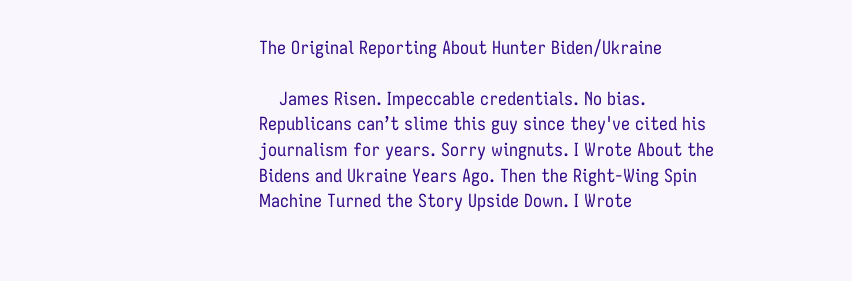The Original Reporting About Hunter Biden/Ukraine

    James Risen. Impeccable credentials. No bias. Republicans can’t slime this guy since they've cited his journalism for years. Sorry wingnuts. I Wrote About the Bidens and Ukraine Years Ago. Then the Right-Wing Spin Machine Turned the Story Upside Down. I Wrote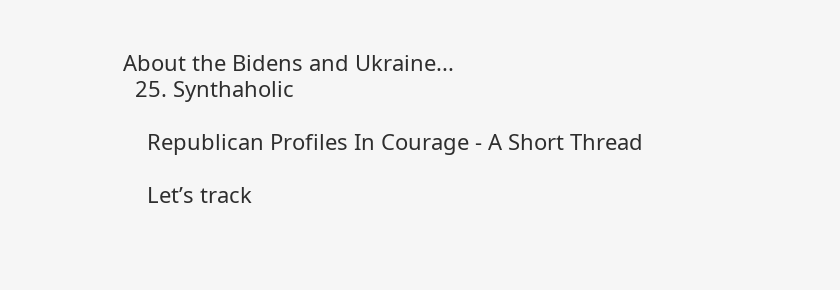About the Bidens and Ukraine...
  25. Synthaholic

    Republican Profiles In Courage - A Short Thread

    Let’s track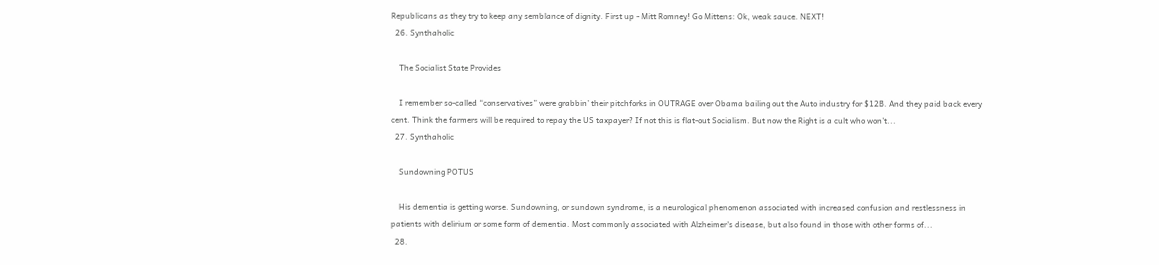Republicans as they try to keep any semblance of dignity. First up - Mitt Romney! Go Mittens: Ok, weak sauce. NEXT!
  26. Synthaholic

    The Socialist State Provides

    I remember so-called “conservatives” were grabbin’ their pitchforks in OUTRAGE over Obama bailing out the Auto industry for $12B. And they paid back every cent. Think the farmers will be required to repay the US taxpayer? If not this is flat-out Socialism. But now the Right is a cult who won’t...
  27. Synthaholic

    Sundowning POTUS

    His dementia is getting worse. Sundowning, or sundown syndrome, is a neurological phenomenon associated with increased confusion and restlessness in patients with delirium or some form of dementia. Most commonly associated with Alzheimer's disease, but also found in those with other forms of...
  28.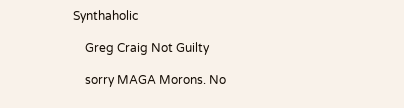Synthaholic

    Greg Craig Not Guilty

    sorry MAGA Morons. No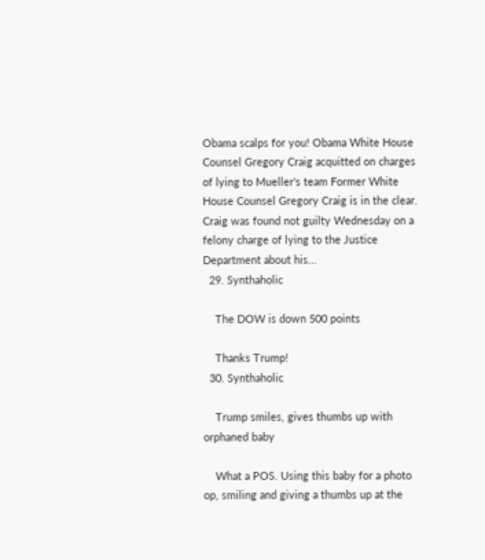Obama scalps for you! Obama White House Counsel Gregory Craig acquitted on charges of lying to Mueller's team Former White House Counsel Gregory Craig is in the clear. Craig was found not guilty Wednesday on a felony charge of lying to the Justice Department about his...
  29. Synthaholic

    The DOW is down 500 points

    Thanks Trump!
  30. Synthaholic

    Trump smiles, gives thumbs up with orphaned baby

    What a POS. Using this baby for a photo op, smiling and giving a thumbs up at the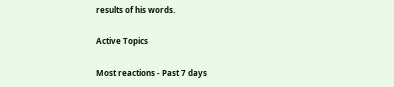results of his words.

Active Topics

Most reactions - Past 7 days